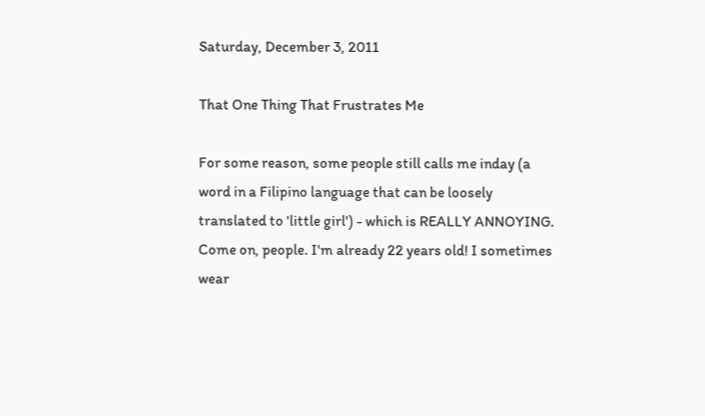Saturday, December 3, 2011

That One Thing That Frustrates Me

For some reason, some people still calls me inday (a word in a Filipino language that can be loosely translated to 'little girl') - which is REALLY ANNOYING. Come on, people. I'm already 22 years old! I sometimes wear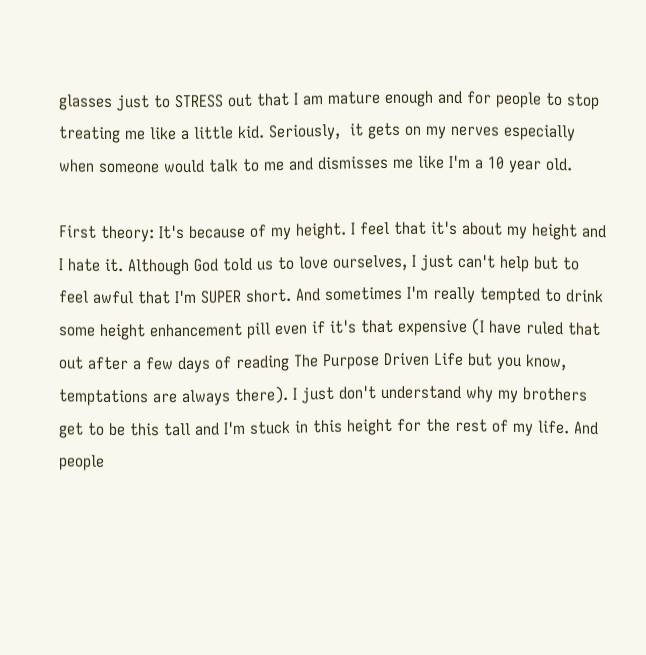glasses just to STRESS out that I am mature enough and for people to stop treating me like a little kid. Seriously,  it gets on my nerves especially when someone would talk to me and dismisses me like I'm a 10 year old.

First theory: It's because of my height. I feel that it's about my height and I hate it. Although God told us to love ourselves, I just can't help but to feel awful that I'm SUPER short. And sometimes I'm really tempted to drink some height enhancement pill even if it's that expensive (I have ruled that out after a few days of reading The Purpose Driven Life but you know, temptations are always there). I just don't understand why my brothers get to be this tall and I'm stuck in this height for the rest of my life. And people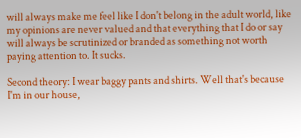will always make me feel like I don't belong in the adult world, like my opinions are never valued and that everything that I do or say will always be scrutinized or branded as something not worth paying attention to. It sucks.

Second theory: I wear baggy pants and shirts. Well that's because I'm in our house,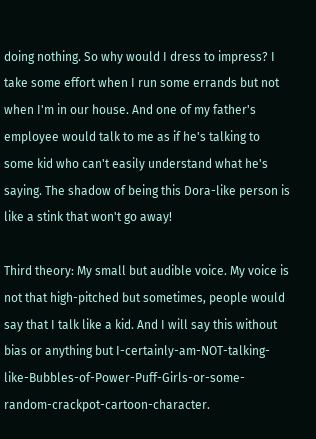doing nothing. So why would I dress to impress? I take some effort when I run some errands but not when I'm in our house. And one of my father's employee would talk to me as if he's talking to some kid who can't easily understand what he's saying. The shadow of being this Dora-like person is like a stink that won't go away!

Third theory: My small but audible voice. My voice is not that high-pitched but sometimes, people would say that I talk like a kid. And I will say this without bias or anything but I-certainly-am-NOT-talking-like-Bubbles-of-Power-Puff-Girls-or-some-random-crackpot-cartoon-character.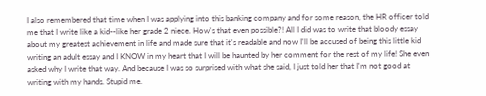I also remembered that time when I was applying into this banking company and for some reason, the HR officer told me that I write like a kid--like her grade 2 niece. How's that even possible?! All I did was to write that bloody essay about my greatest achievement in life and made sure that it's readable and now I'll be accused of being this little kid writing an adult essay and I KNOW in my heart that I will be haunted by her comment for the rest of my life! She even asked why I write that way. And because I was so surprised with what she said, I just told her that I'm not good at writing with my hands. Stupid me.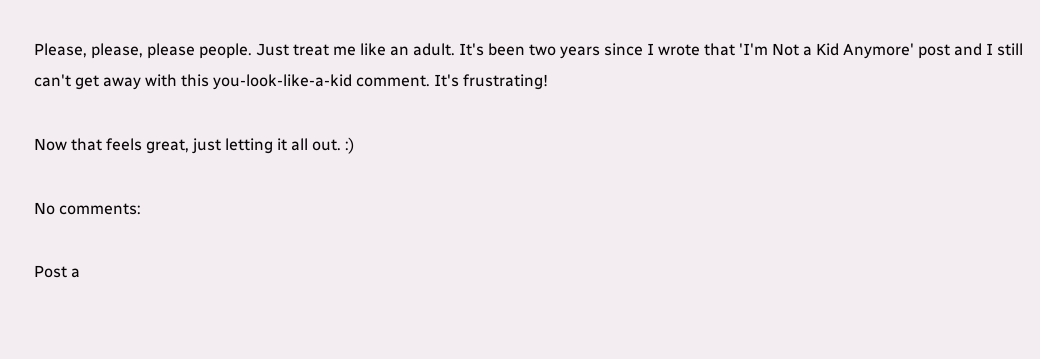Please, please, please people. Just treat me like an adult. It's been two years since I wrote that 'I'm Not a Kid Anymore' post and I still can't get away with this you-look-like-a-kid comment. It's frustrating!

Now that feels great, just letting it all out. :)

No comments:

Post a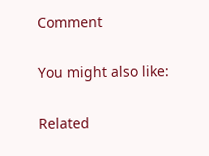Comment

You might also like:

Related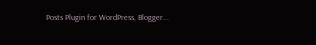Posts Plugin for WordPress, Blogger...